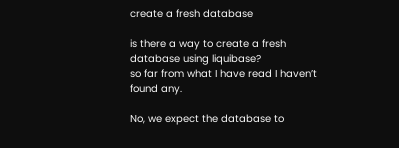create a fresh database

is there a way to create a fresh database using liquibase?
so far from what I have read I haven’t found any.

No, we expect the database to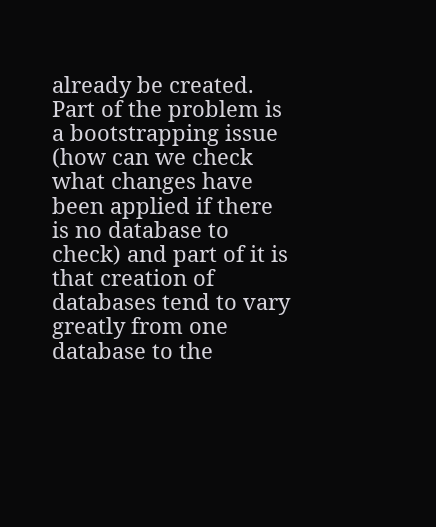already be created.  Part of the problem is a bootstrapping issue (how can we check what changes have been applied if there is no database to check) and part of it is that creation of databases tend to vary greatly from one database to the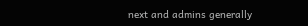next and admins generally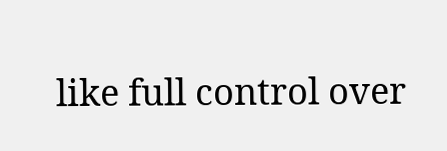like full control over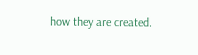how they are created.